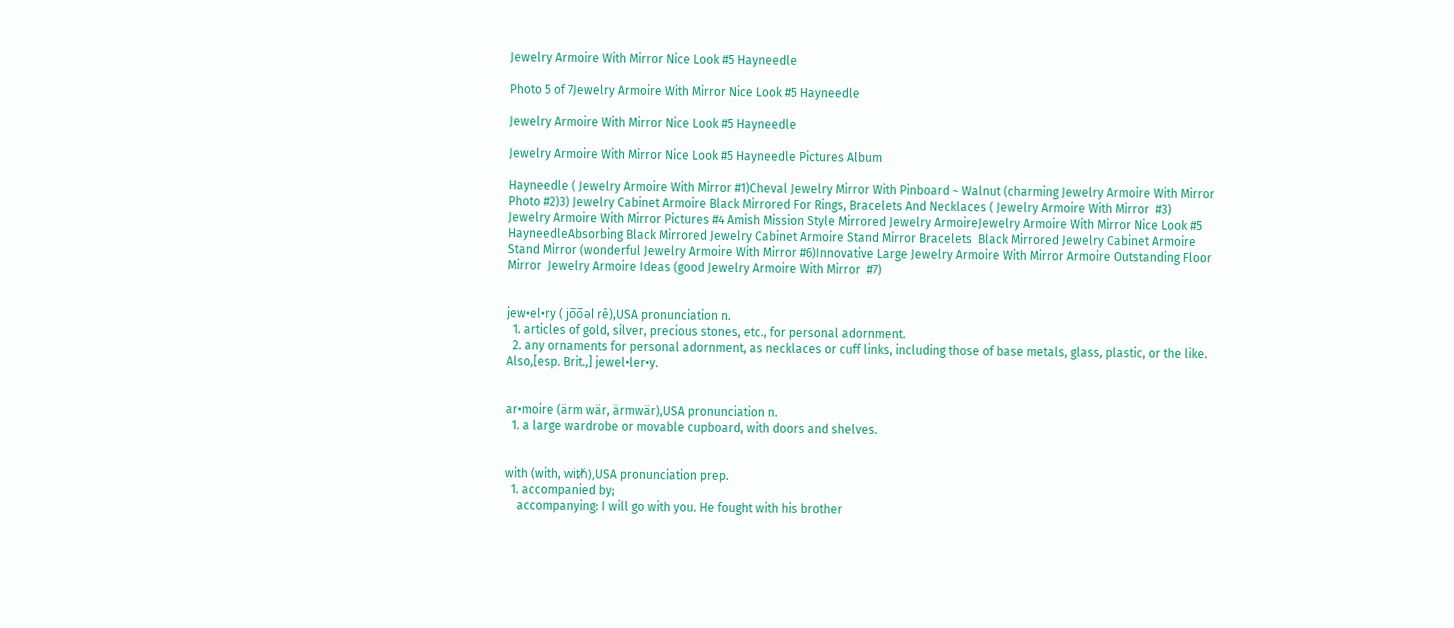Jewelry Armoire With Mirror Nice Look #5 Hayneedle

Photo 5 of 7Jewelry Armoire With Mirror Nice Look #5 Hayneedle

Jewelry Armoire With Mirror Nice Look #5 Hayneedle

Jewelry Armoire With Mirror Nice Look #5 Hayneedle Pictures Album

Hayneedle ( Jewelry Armoire With Mirror #1)Cheval Jewelry Mirror With Pinboard ~ Walnut (charming Jewelry Armoire With Mirror Photo #2)3) Jewelry Cabinet Armoire Black Mirrored For Rings, Bracelets And Necklaces ( Jewelry Armoire With Mirror  #3) Jewelry Armoire With Mirror Pictures #4 Amish Mission Style Mirrored Jewelry ArmoireJewelry Armoire With Mirror Nice Look #5 HayneedleAbsorbing Black Mirrored Jewelry Cabinet Armoire Stand Mirror Bracelets  Black Mirrored Jewelry Cabinet Armoire Stand Mirror (wonderful Jewelry Armoire With Mirror #6)Innovative Large Jewelry Armoire With Mirror Armoire Outstanding Floor Mirror  Jewelry Armoire Ideas (good Jewelry Armoire With Mirror  #7)


jew•el•ry ( jo̅o̅əl rē),USA pronunciation n.
  1. articles of gold, silver, precious stones, etc., for personal adornment.
  2. any ornaments for personal adornment, as necklaces or cuff links, including those of base metals, glass, plastic, or the like.
Also,[esp. Brit.,] jewel•ler•y.


ar•moire (ärm wär, ärmwär),USA pronunciation n.
  1. a large wardrobe or movable cupboard, with doors and shelves.


with (with, wiᵺ),USA pronunciation prep.
  1. accompanied by;
    accompanying: I will go with you. He fought with his brother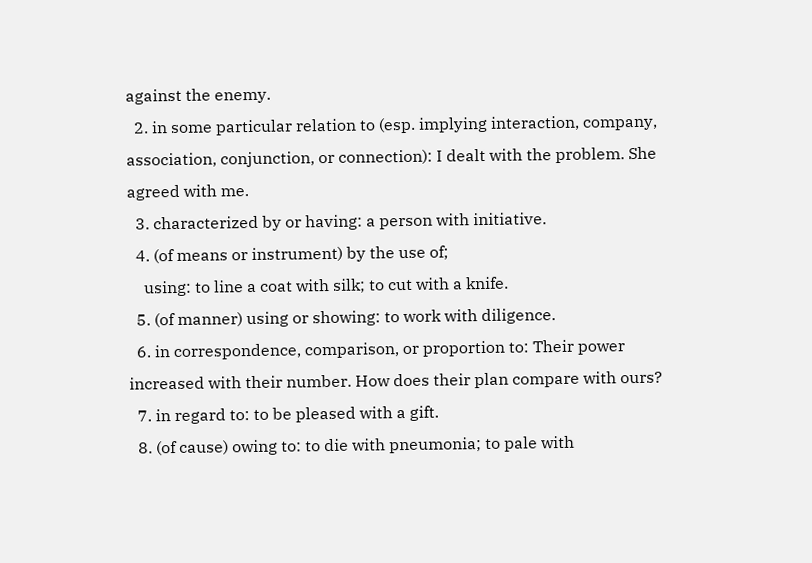against the enemy.
  2. in some particular relation to (esp. implying interaction, company, association, conjunction, or connection): I dealt with the problem. She agreed with me.
  3. characterized by or having: a person with initiative.
  4. (of means or instrument) by the use of;
    using: to line a coat with silk; to cut with a knife.
  5. (of manner) using or showing: to work with diligence.
  6. in correspondence, comparison, or proportion to: Their power increased with their number. How does their plan compare with ours?
  7. in regard to: to be pleased with a gift.
  8. (of cause) owing to: to die with pneumonia; to pale with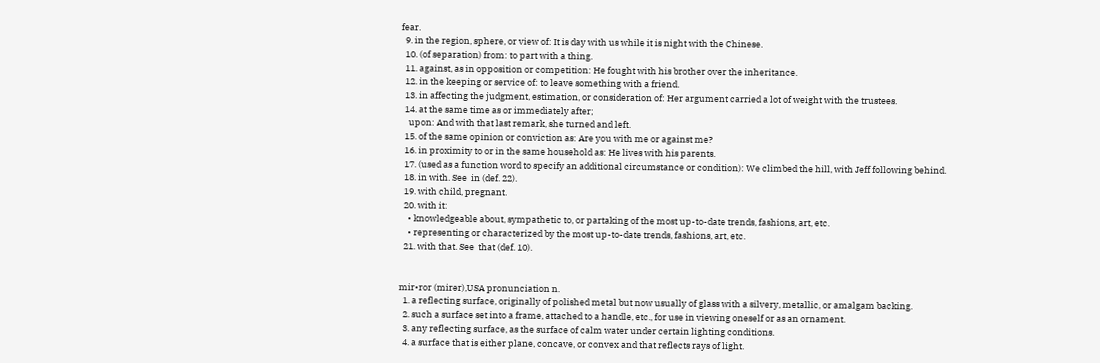fear.
  9. in the region, sphere, or view of: It is day with us while it is night with the Chinese.
  10. (of separation) from: to part with a thing.
  11. against, as in opposition or competition: He fought with his brother over the inheritance.
  12. in the keeping or service of: to leave something with a friend.
  13. in affecting the judgment, estimation, or consideration of: Her argument carried a lot of weight with the trustees.
  14. at the same time as or immediately after;
    upon: And with that last remark, she turned and left.
  15. of the same opinion or conviction as: Are you with me or against me?
  16. in proximity to or in the same household as: He lives with his parents.
  17. (used as a function word to specify an additional circumstance or condition): We climbed the hill, with Jeff following behind.
  18. in with. See  in (def. 22).
  19. with child, pregnant.
  20. with it:
    • knowledgeable about, sympathetic to, or partaking of the most up-to-date trends, fashions, art, etc.
    • representing or characterized by the most up-to-date trends, fashions, art, etc.
  21. with that. See  that (def. 10).


mir•ror (mirər),USA pronunciation n.
  1. a reflecting surface, originally of polished metal but now usually of glass with a silvery, metallic, or amalgam backing.
  2. such a surface set into a frame, attached to a handle, etc., for use in viewing oneself or as an ornament.
  3. any reflecting surface, as the surface of calm water under certain lighting conditions.
  4. a surface that is either plane, concave, or convex and that reflects rays of light.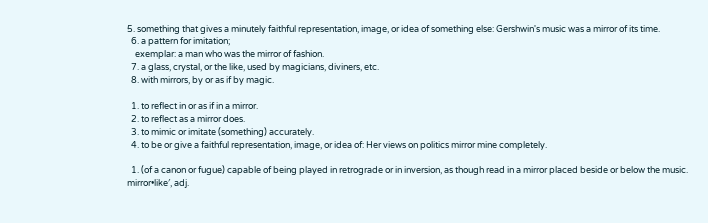5. something that gives a minutely faithful representation, image, or idea of something else: Gershwin's music was a mirror of its time.
  6. a pattern for imitation;
    exemplar: a man who was the mirror of fashion.
  7. a glass, crystal, or the like, used by magicians, diviners, etc.
  8. with mirrors, by or as if by magic.

  1. to reflect in or as if in a mirror.
  2. to reflect as a mirror does.
  3. to mimic or imitate (something) accurately.
  4. to be or give a faithful representation, image, or idea of: Her views on politics mirror mine completely.

  1. (of a canon or fugue) capable of being played in retrograde or in inversion, as though read in a mirror placed beside or below the music.
mirror•like′, adj.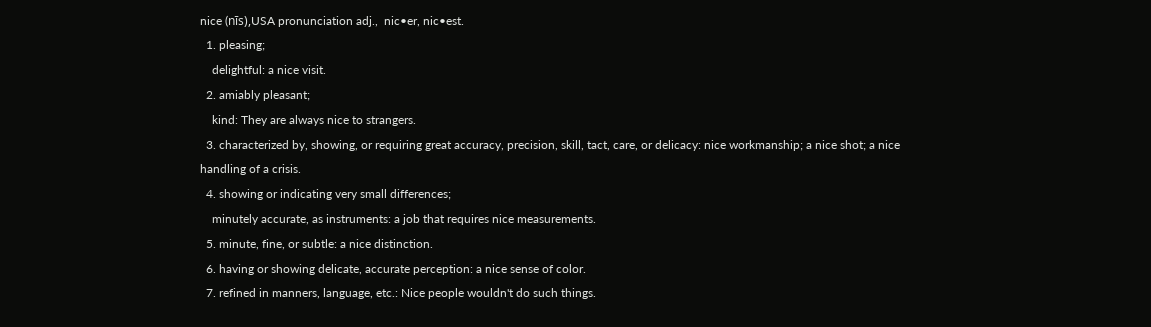nice (nīs),USA pronunciation adj.,  nic•er, nic•est.
  1. pleasing;
    delightful: a nice visit.
  2. amiably pleasant;
    kind: They are always nice to strangers.
  3. characterized by, showing, or requiring great accuracy, precision, skill, tact, care, or delicacy: nice workmanship; a nice shot; a nice handling of a crisis.
  4. showing or indicating very small differences;
    minutely accurate, as instruments: a job that requires nice measurements.
  5. minute, fine, or subtle: a nice distinction.
  6. having or showing delicate, accurate perception: a nice sense of color.
  7. refined in manners, language, etc.: Nice people wouldn't do such things.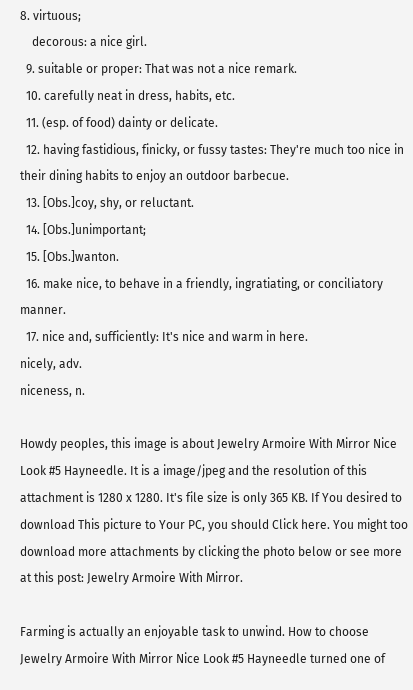8. virtuous;
    decorous: a nice girl.
  9. suitable or proper: That was not a nice remark.
  10. carefully neat in dress, habits, etc.
  11. (esp. of food) dainty or delicate.
  12. having fastidious, finicky, or fussy tastes: They're much too nice in their dining habits to enjoy an outdoor barbecue.
  13. [Obs.]coy, shy, or reluctant.
  14. [Obs.]unimportant;
  15. [Obs.]wanton.
  16. make nice, to behave in a friendly, ingratiating, or conciliatory manner.
  17. nice and, sufficiently: It's nice and warm in here.
nicely, adv.
niceness, n.

Howdy peoples, this image is about Jewelry Armoire With Mirror Nice Look #5 Hayneedle. It is a image/jpeg and the resolution of this attachment is 1280 x 1280. It's file size is only 365 KB. If You desired to download This picture to Your PC, you should Click here. You might too download more attachments by clicking the photo below or see more at this post: Jewelry Armoire With Mirror.

Farming is actually an enjoyable task to unwind. How to choose Jewelry Armoire With Mirror Nice Look #5 Hayneedle turned one of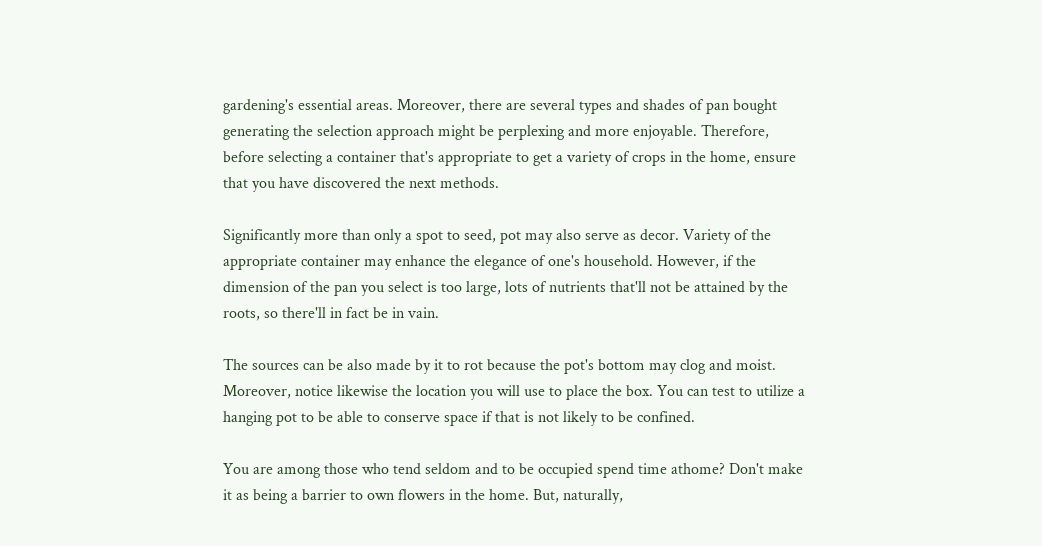gardening's essential areas. Moreover, there are several types and shades of pan bought generating the selection approach might be perplexing and more enjoyable. Therefore, before selecting a container that's appropriate to get a variety of crops in the home, ensure that you have discovered the next methods.

Significantly more than only a spot to seed, pot may also serve as decor. Variety of the appropriate container may enhance the elegance of one's household. However, if the dimension of the pan you select is too large, lots of nutrients that'll not be attained by the roots, so there'll in fact be in vain.

The sources can be also made by it to rot because the pot's bottom may clog and moist. Moreover, notice likewise the location you will use to place the box. You can test to utilize a hanging pot to be able to conserve space if that is not likely to be confined.

You are among those who tend seldom and to be occupied spend time athome? Don't make it as being a barrier to own flowers in the home. But, naturally,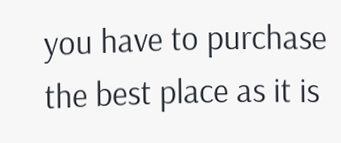you have to purchase the best place as it is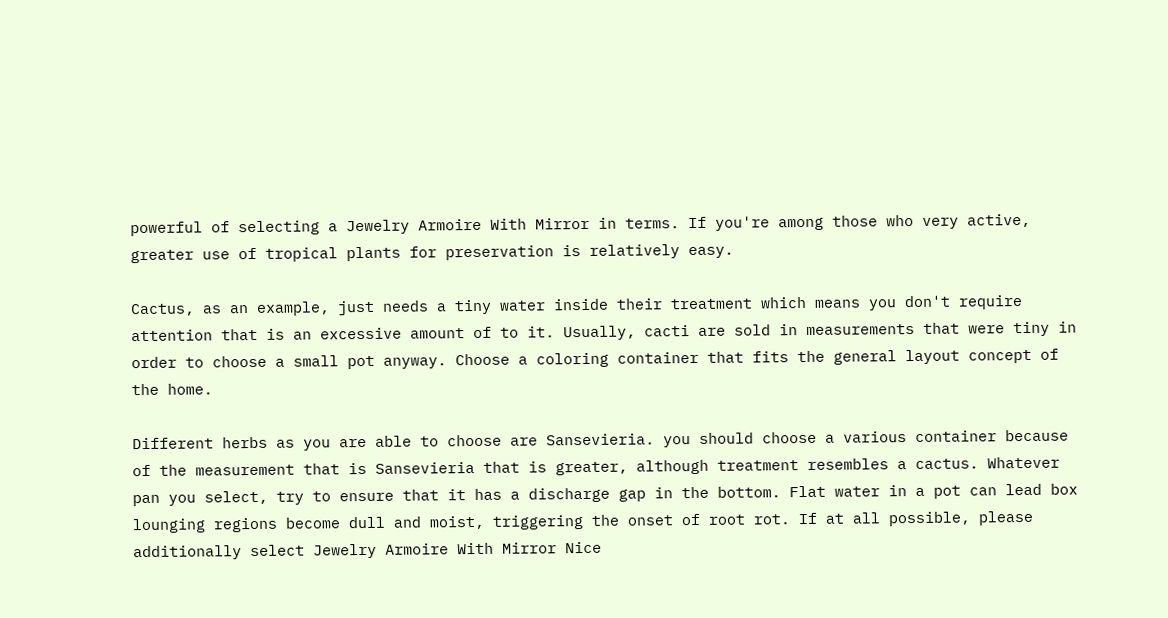powerful of selecting a Jewelry Armoire With Mirror in terms. If you're among those who very active, greater use of tropical plants for preservation is relatively easy.

Cactus, as an example, just needs a tiny water inside their treatment which means you don't require attention that is an excessive amount of to it. Usually, cacti are sold in measurements that were tiny in order to choose a small pot anyway. Choose a coloring container that fits the general layout concept of the home.

Different herbs as you are able to choose are Sansevieria. you should choose a various container because of the measurement that is Sansevieria that is greater, although treatment resembles a cactus. Whatever pan you select, try to ensure that it has a discharge gap in the bottom. Flat water in a pot can lead box lounging regions become dull and moist, triggering the onset of root rot. If at all possible, please additionally select Jewelry Armoire With Mirror Nice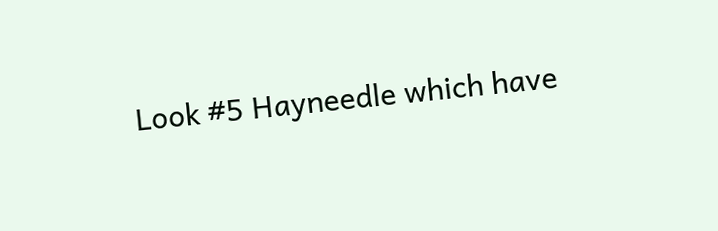Look #5 Hayneedle which have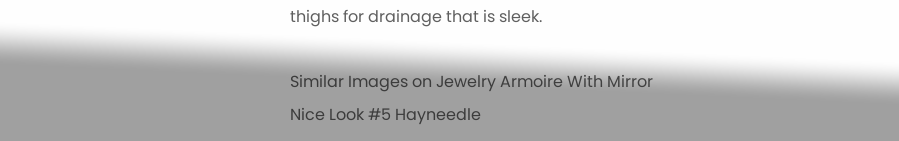thighs for drainage that is sleek.

Similar Images on Jewelry Armoire With Mirror Nice Look #5 Hayneedle